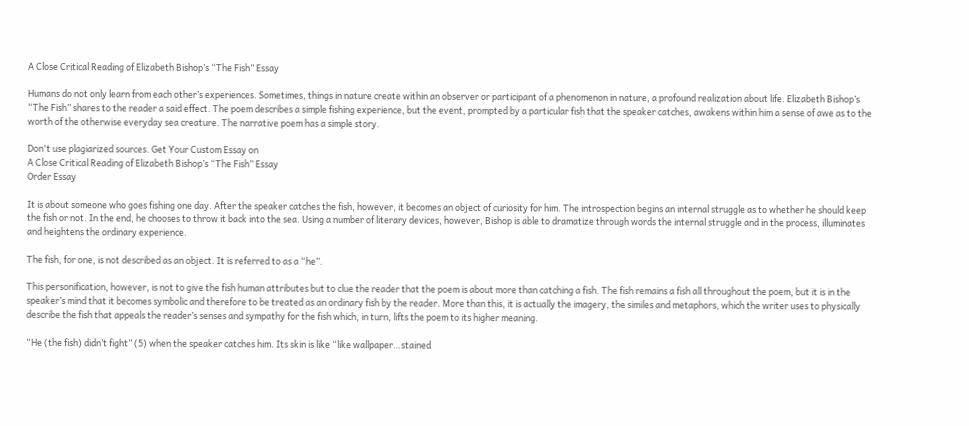A Close Critical Reading of Elizabeth Bishop’s “The Fish” Essay

Humans do not only learn from each other’s experiences. Sometimes, things in nature create within an observer or participant of a phenomenon in nature, a profound realization about life. Elizabeth Bishop’s “The Fish” shares to the reader a said effect. The poem describes a simple fishing experience, but the event, prompted by a particular fish that the speaker catches, awakens within him a sense of awe as to the worth of the otherwise everyday sea creature. The narrative poem has a simple story.

Don't use plagiarized sources. Get Your Custom Essay on
A Close Critical Reading of Elizabeth Bishop’s “The Fish” Essay
Order Essay

It is about someone who goes fishing one day. After the speaker catches the fish, however, it becomes an object of curiosity for him. The introspection begins an internal struggle as to whether he should keep the fish or not. In the end, he chooses to throw it back into the sea. Using a number of literary devices, however, Bishop is able to dramatize through words the internal struggle and in the process, illuminates and heightens the ordinary experience.

The fish, for one, is not described as an object. It is referred to as a “he”.

This personification, however, is not to give the fish human attributes but to clue the reader that the poem is about more than catching a fish. The fish remains a fish all throughout the poem, but it is in the speaker’s mind that it becomes symbolic and therefore to be treated as an ordinary fish by the reader. More than this, it is actually the imagery, the similes and metaphors, which the writer uses to physically describe the fish that appeals the reader’s senses and sympathy for the fish which, in turn, lifts the poem to its higher meaning.

“He (the fish) didn’t fight” (5) when the speaker catches him. Its skin is like “like wallpaper…stained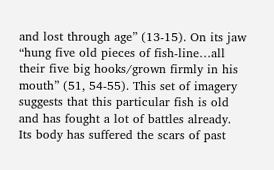and lost through age” (13-15). On its jaw “hung five old pieces of fish-line…all their five big hooks/grown firmly in his mouth” (51, 54-55). This set of imagery suggests that this particular fish is old and has fought a lot of battles already. Its body has suffered the scars of past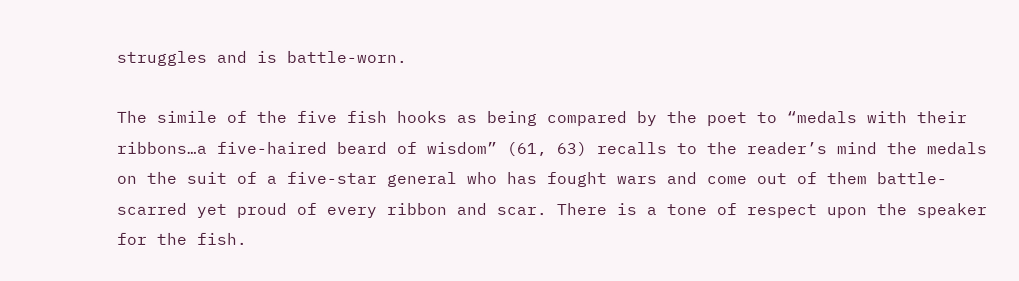struggles and is battle-worn.

The simile of the five fish hooks as being compared by the poet to “medals with their ribbons…a five-haired beard of wisdom” (61, 63) recalls to the reader’s mind the medals on the suit of a five-star general who has fought wars and come out of them battle-scarred yet proud of every ribbon and scar. There is a tone of respect upon the speaker for the fish.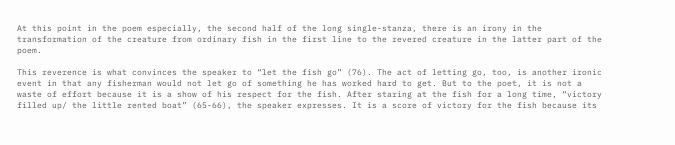At this point in the poem especially, the second half of the long single-stanza, there is an irony in the transformation of the creature from ordinary fish in the first line to the revered creature in the latter part of the poem.

This reverence is what convinces the speaker to “let the fish go” (76). The act of letting go, too, is another ironic event in that any fisherman would not let go of something he has worked hard to get. But to the poet, it is not a waste of effort because it is a show of his respect for the fish. After staring at the fish for a long time, “victory filled up/ the little rented boat” (65-66), the speaker expresses. It is a score of victory for the fish because its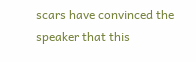scars have convinced the speaker that this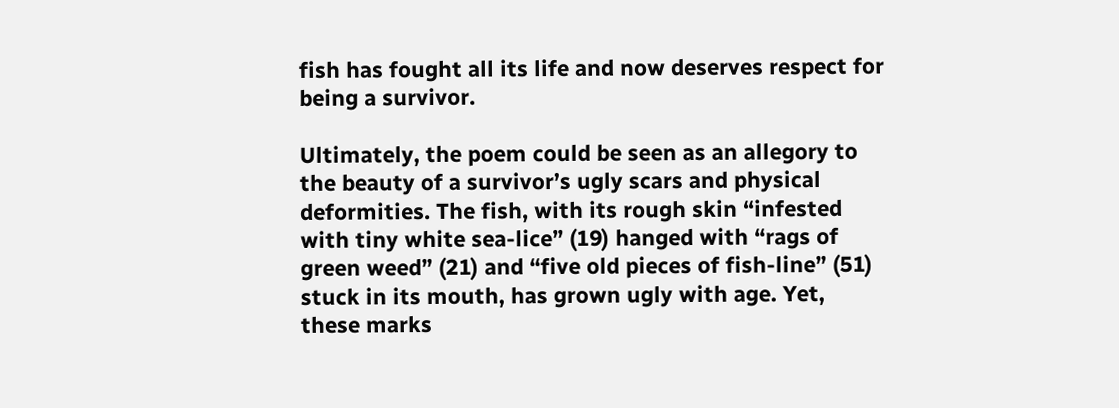fish has fought all its life and now deserves respect for being a survivor.

Ultimately, the poem could be seen as an allegory to the beauty of a survivor’s ugly scars and physical deformities. The fish, with its rough skin “infested with tiny white sea-lice” (19) hanged with “rags of green weed” (21) and “five old pieces of fish-line” (51) stuck in its mouth, has grown ugly with age. Yet, these marks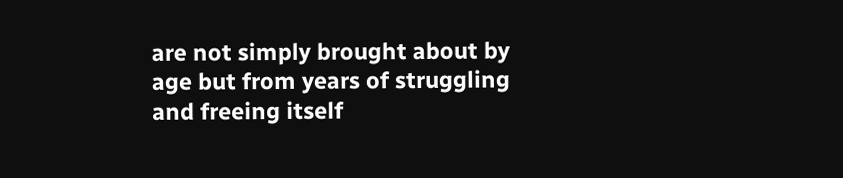are not simply brought about by age but from years of struggling and freeing itself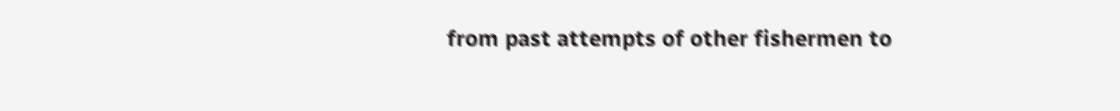from past attempts of other fishermen to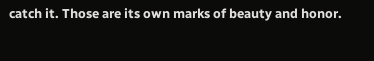catch it. Those are its own marks of beauty and honor.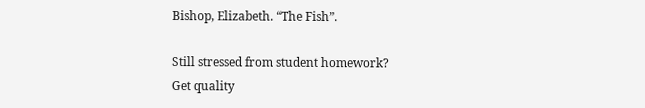Bishop, Elizabeth. “The Fish”.

Still stressed from student homework?
Get quality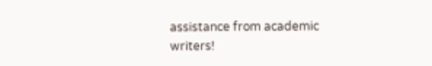assistance from academic writers!